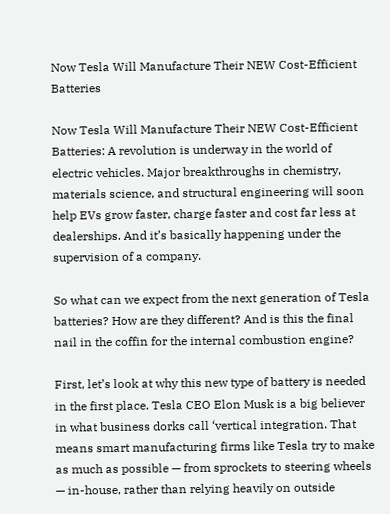Now Tesla Will Manufacture Their NEW Cost-Efficient Batteries

Now Tesla Will Manufacture Their NEW Cost-Efficient Batteries: A revolution is underway in the world of electric vehicles. Major breakthroughs in chemistry, materials science, and structural engineering will soon help EVs grow faster, charge faster and cost far less at dealerships. And it’s basically happening under the supervision of a company.

So what can we expect from the next generation of Tesla batteries? How are they different? And is this the final nail in the coffin for the internal combustion engine?

First, let’s look at why this new type of battery is needed in the first place. Tesla CEO Elon Musk is a big believer in what business dorks call ‘vertical integration. That means smart manufacturing firms like Tesla try to make as much as possible — from sprockets to steering wheels — in-house, rather than relying heavily on outside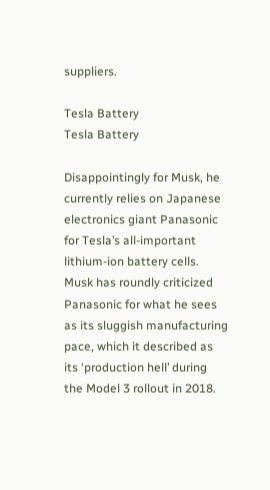suppliers.

Tesla Battery
Tesla Battery

Disappointingly for Musk, he currently relies on Japanese electronics giant Panasonic for Tesla’s all-important lithium-ion battery cells. Musk has roundly criticized Panasonic for what he sees as its sluggish manufacturing pace, which it described as its ‘production hell’ during the Model 3 rollout in 2018.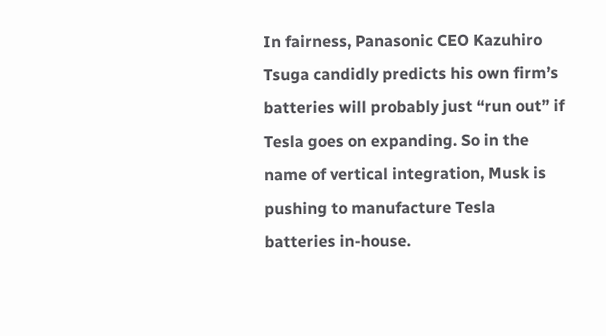In fairness, Panasonic CEO Kazuhiro Tsuga candidly predicts his own firm’s batteries will probably just “run out” if Tesla goes on expanding. So in the name of vertical integration, Musk is pushing to manufacture Tesla batteries in-house.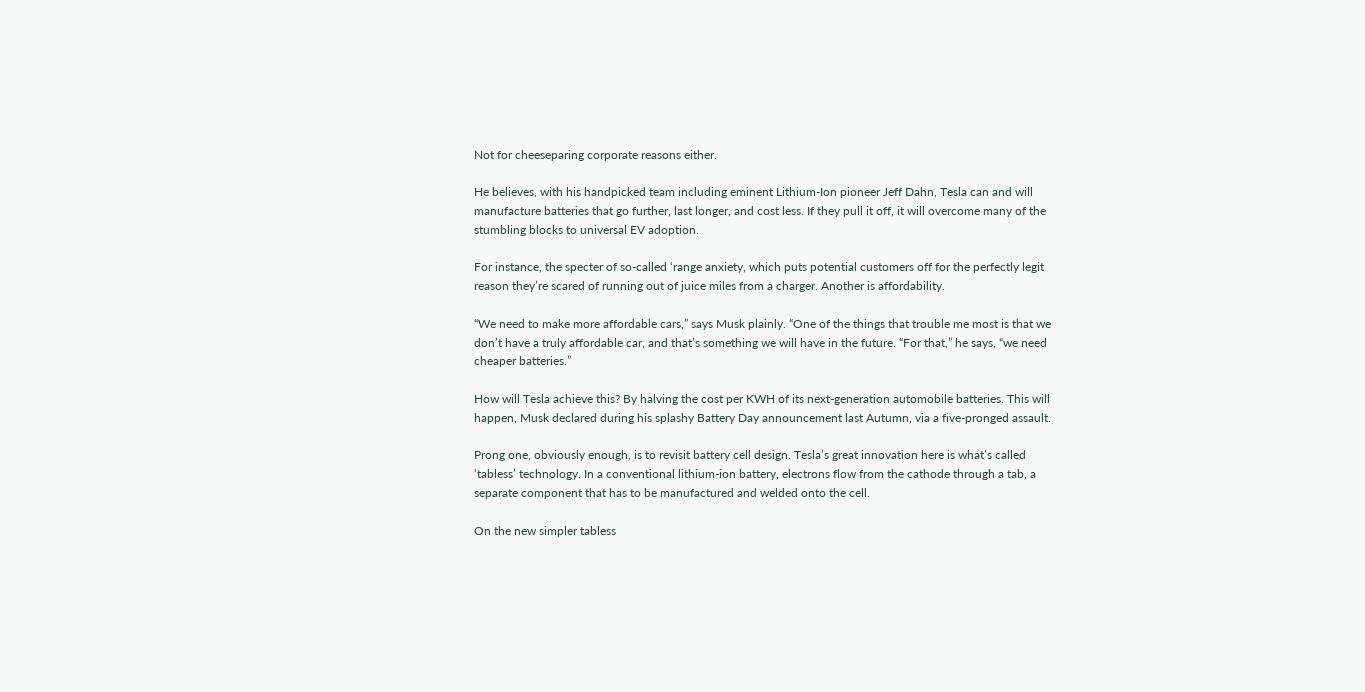Not for cheeseparing corporate reasons either.

He believes, with his handpicked team including eminent Lithium-Ion pioneer Jeff Dahn, Tesla can and will manufacture batteries that go further, last longer, and cost less. If they pull it off, it will overcome many of the stumbling blocks to universal EV adoption.

For instance, the specter of so-called ‘range anxiety, which puts potential customers off for the perfectly legit reason they’re scared of running out of juice miles from a charger. Another is affordability.

“We need to make more affordable cars,” says Musk plainly. “One of the things that trouble me most is that we don’t have a truly affordable car, and that’s something we will have in the future. “For that,” he says, “we need cheaper batteries.”

How will Tesla achieve this? By halving the cost per KWH of its next-generation automobile batteries. This will happen, Musk declared during his splashy Battery Day announcement last Autumn, via a five-pronged assault.

Prong one, obviously enough, is to revisit battery cell design. Tesla’s great innovation here is what’s called ‘tabless’ technology. In a conventional lithium-ion battery, electrons flow from the cathode through a tab, a separate component that has to be manufactured and welded onto the cell.

On the new simpler tabless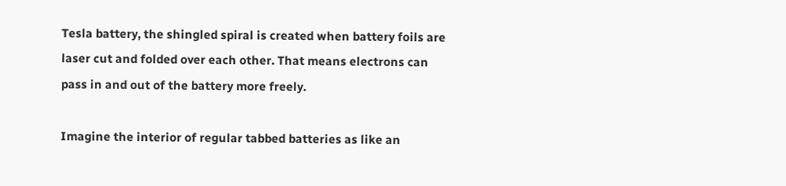Tesla battery, the shingled spiral is created when battery foils are laser cut and folded over each other. That means electrons can pass in and out of the battery more freely.

Imagine the interior of regular tabbed batteries as like an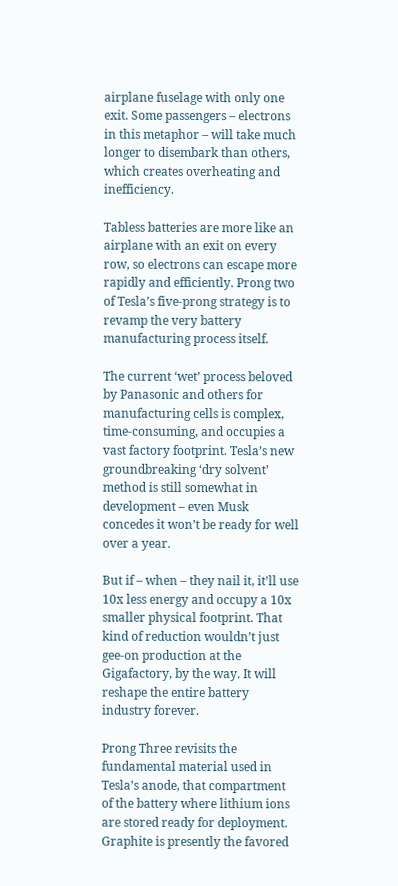airplane fuselage with only one exit. Some passengers – electrons in this metaphor – will take much longer to disembark than others, which creates overheating and inefficiency.

Tabless batteries are more like an airplane with an exit on every row, so electrons can escape more rapidly and efficiently. Prong two of Tesla’s five-prong strategy is to revamp the very battery manufacturing process itself.

The current ‘wet’ process beloved by Panasonic and others for manufacturing cells is complex, time-consuming, and occupies a vast factory footprint. Tesla’s new groundbreaking ‘dry solvent’ method is still somewhat in development – even Musk concedes it won’t be ready for well over a year.

But if – when – they nail it, it’ll use 10x less energy and occupy a 10x smaller physical footprint. That kind of reduction wouldn’t just gee-on production at the Gigafactory, by the way. It will reshape the entire battery industry forever.

Prong Three revisits the fundamental material used in Tesla’s anode, that compartment of the battery where lithium ions are stored ready for deployment. Graphite is presently the favored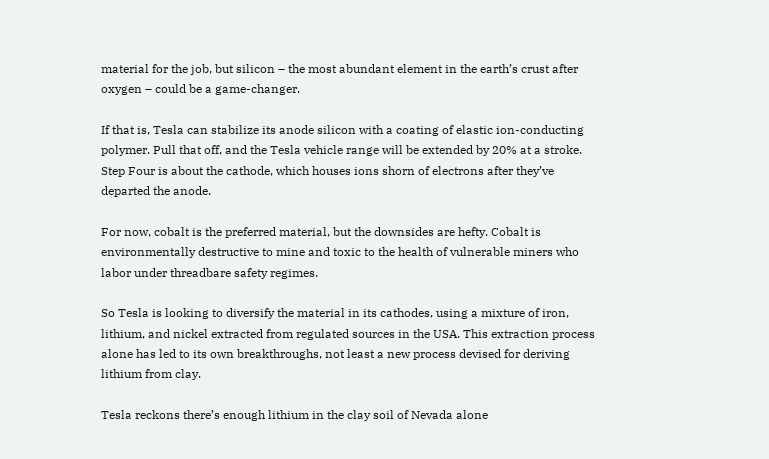material for the job, but silicon – the most abundant element in the earth’s crust after oxygen – could be a game-changer.

If that is, Tesla can stabilize its anode silicon with a coating of elastic ion-conducting polymer. Pull that off, and the Tesla vehicle range will be extended by 20% at a stroke. Step Four is about the cathode, which houses ions shorn of electrons after they’ve departed the anode.

For now, cobalt is the preferred material, but the downsides are hefty. Cobalt is environmentally destructive to mine and toxic to the health of vulnerable miners who labor under threadbare safety regimes.

So Tesla is looking to diversify the material in its cathodes, using a mixture of iron, lithium, and nickel extracted from regulated sources in the USA. This extraction process alone has led to its own breakthroughs, not least a new process devised for deriving lithium from clay.

Tesla reckons there’s enough lithium in the clay soil of Nevada alone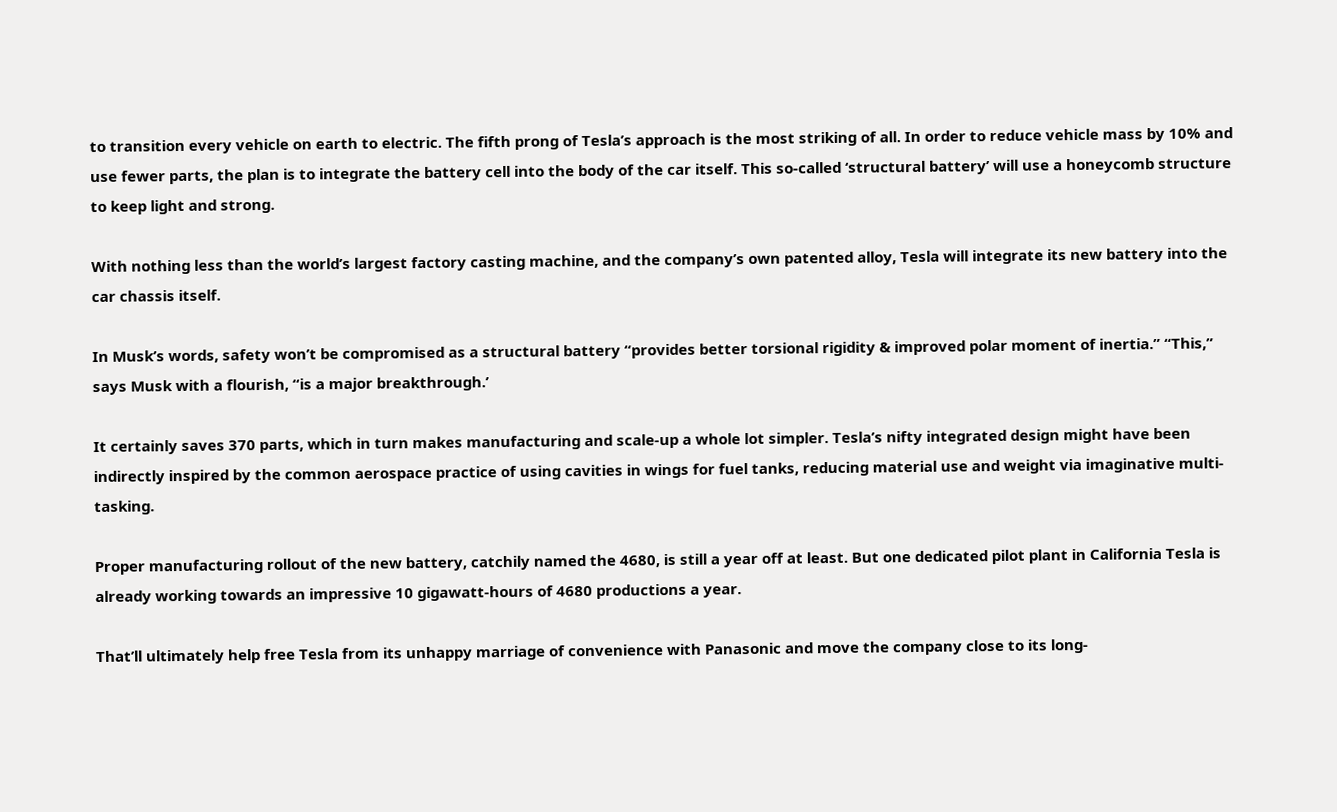to transition every vehicle on earth to electric. The fifth prong of Tesla’s approach is the most striking of all. In order to reduce vehicle mass by 10% and use fewer parts, the plan is to integrate the battery cell into the body of the car itself. This so-called ‘structural battery’ will use a honeycomb structure to keep light and strong.

With nothing less than the world’s largest factory casting machine, and the company’s own patented alloy, Tesla will integrate its new battery into the car chassis itself.

In Musk’s words, safety won’t be compromised as a structural battery “provides better torsional rigidity & improved polar moment of inertia.” “This,” says Musk with a flourish, “is a major breakthrough.’

It certainly saves 370 parts, which in turn makes manufacturing and scale-up a whole lot simpler. Tesla’s nifty integrated design might have been indirectly inspired by the common aerospace practice of using cavities in wings for fuel tanks, reducing material use and weight via imaginative multi-tasking.

Proper manufacturing rollout of the new battery, catchily named the 4680, is still a year off at least. But one dedicated pilot plant in California Tesla is already working towards an impressive 10 gigawatt-hours of 4680 productions a year.

That’ll ultimately help free Tesla from its unhappy marriage of convenience with Panasonic and move the company close to its long-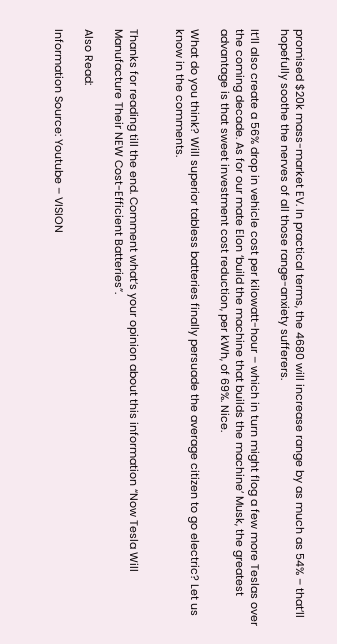promised $20k mass-market EV. In practical terms, the 4680 will increase range by as much as 54% – that’ll hopefully soothe the nerves of all those range-anxiety sufferers.

It’ll also create a 56% drop in vehicle cost per kilowatt-hour – which in turn might flog a few more Teslas over the coming decade. As for our mate Elon ‘build the machine that builds the machine’ Musk, the greatest advantage is that sweet investment cost reduction, per kWh, of 69%. Nice.

What do you think? Will superior tabless batteries finally persuade the average citizen to go electric? Let us know in the comments.


Thanks for reading till the end. Comment what’s your opinion about this information “Now Tesla Will Manufacture Their NEW Cost-Efficient Batteries”.

Also Read:

Information Source: Youtube – VISION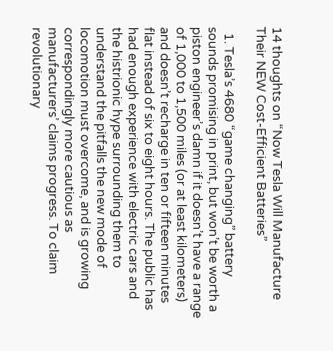14 thoughts on “Now Tesla Will Manufacture Their NEW Cost-Efficient Batteries”

  1. Tesla’s 4680 “game changing” battery sounds promising in print, but won’t be worth a piston engineer’s damn if it doesn’t have a range of 1,000 to 1,500 miles (or at least kilometers) and doesn’t recharge in ten or fifteen minutes flat instead of six to eight hours. The public has had enough experience with electric cars and the histrionic hype surrounding them to understand the pitfalls the new mode of locomotion must overcome, and is growing correspondingly more cautious as manufacturers’ claims progress. To claim revolutionary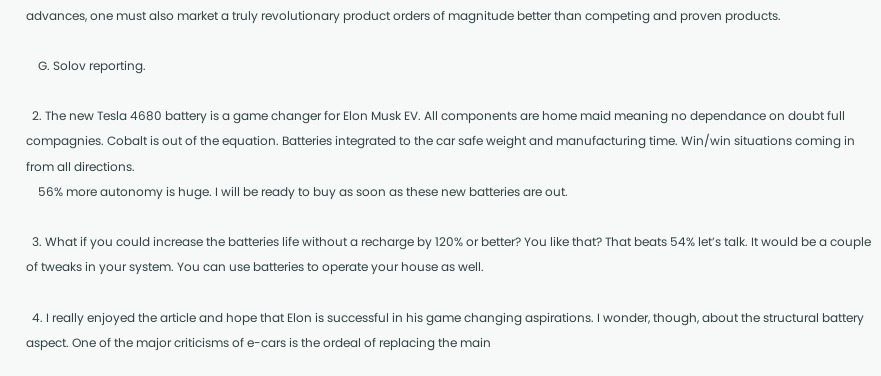advances, one must also market a truly revolutionary product orders of magnitude better than competing and proven products.

    G. Solov reporting.

  2. The new Tesla 4680 battery is a game changer for Elon Musk EV. All components are home maid meaning no dependance on doubt full compagnies. Cobalt is out of the equation. Batteries integrated to the car safe weight and manufacturing time. Win/win situations coming in from all directions.
    56% more autonomy is huge. I will be ready to buy as soon as these new batteries are out.

  3. What if you could increase the batteries life without a recharge by 120% or better? You like that? That beats 54% let’s talk. It would be a couple of tweaks in your system. You can use batteries to operate your house as well.

  4. I really enjoyed the article and hope that Elon is successful in his game changing aspirations. I wonder, though, about the structural battery aspect. One of the major criticisms of e-cars is the ordeal of replacing the main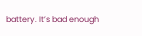battery. It’s bad enough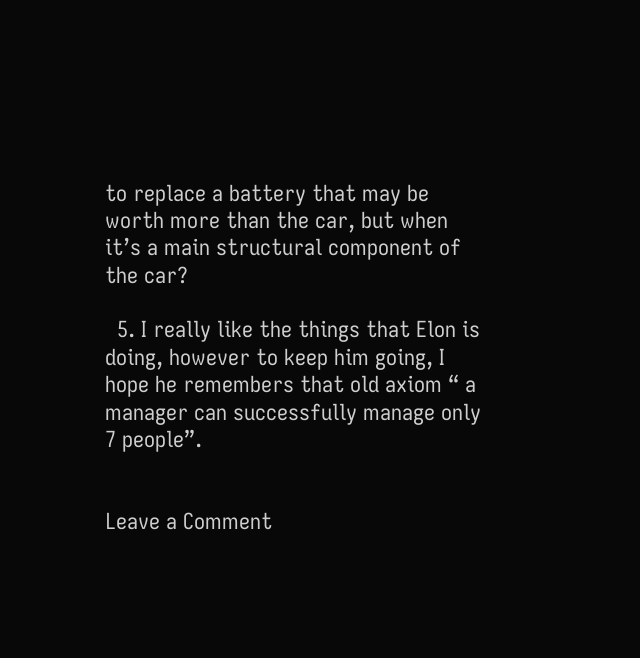to replace a battery that may be worth more than the car, but when it’s a main structural component of the car?

  5. I really like the things that Elon is doing, however to keep him going, I hope he remembers that old axiom “ a manager can successfully manage only 7 people”.


Leave a Comment